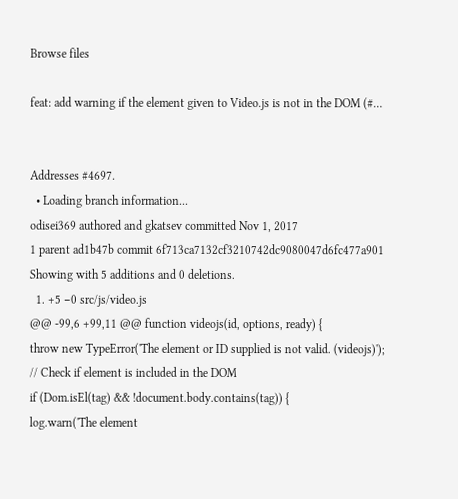Browse files

feat: add warning if the element given to Video.js is not in the DOM (#…


Addresses #4697.
  • Loading branch information...
odisei369 authored and gkatsev committed Nov 1, 2017
1 parent ad1b47b commit 6f713ca7132cf3210742dc9080047d6fc477a901
Showing with 5 additions and 0 deletions.
  1. +5 −0 src/js/video.js
@@ -99,6 +99,11 @@ function videojs(id, options, ready) {
throw new TypeError('The element or ID supplied is not valid. (videojs)');
// Check if element is included in the DOM
if (Dom.isEl(tag) && !document.body.contains(tag)) {
log.warn('The element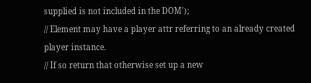supplied is not included in the DOM');
// Element may have a player attr referring to an already created player instance.
// If so return that otherwise set up a new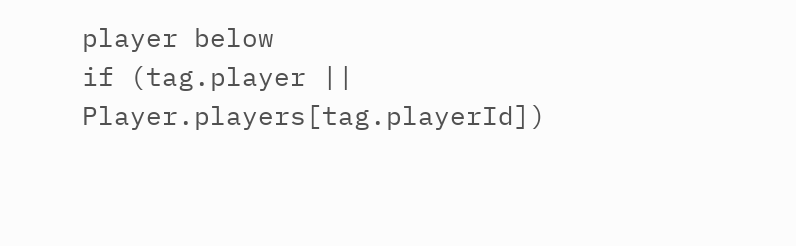player below
if (tag.player || Player.players[tag.playerId])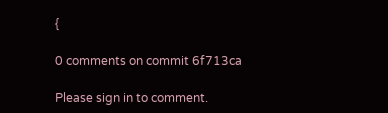{

0 comments on commit 6f713ca

Please sign in to comment.